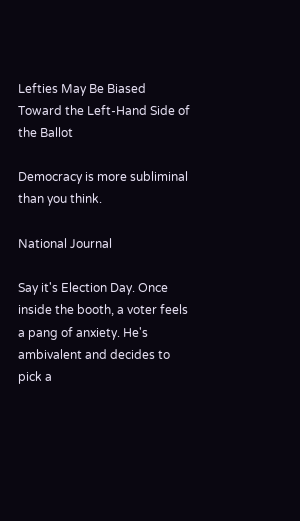Lefties May Be Biased Toward the Left-Hand Side of the Ballot

Democracy is more subliminal than you think.

National Journal

Say it's Election Day. Once inside the booth, a voter feels a pang of anxiety. He's ambivalent and decides to pick a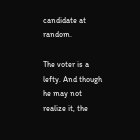candidate at random.

The voter is a lefty. And though he may not realize it, the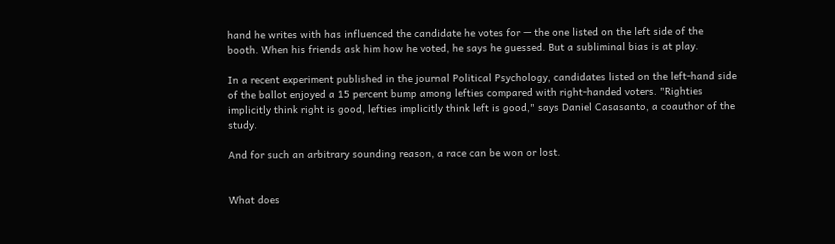hand he writes with has influenced the candidate he votes for — the one listed on the left side of the booth. When his friends ask him how he voted, he says he guessed. But a subliminal bias is at play.

In a recent experiment published in the journal Political Psychology, candidates listed on the left-hand side of the ballot enjoyed a 15 percent bump among lefties compared with right-handed voters. "Righties implicitly think right is good, lefties implicitly think left is good," says Daniel Casasanto, a coauthor of the study.

And for such an arbitrary sounding reason, a race can be won or lost.


What does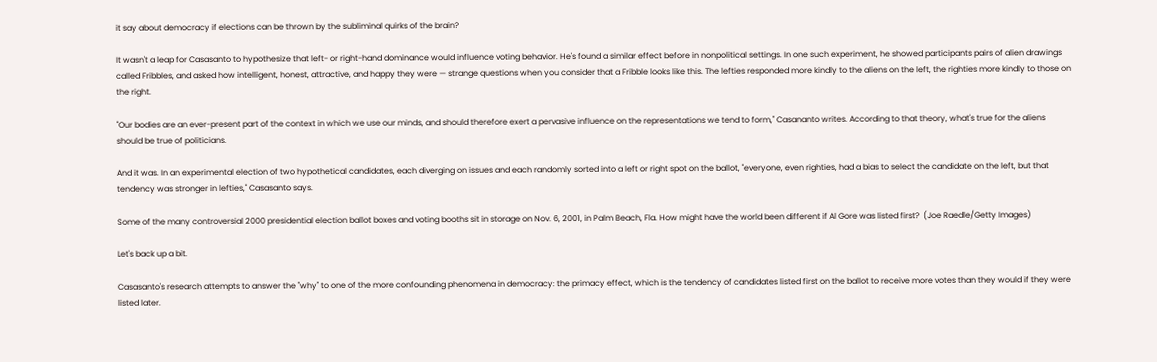it say about democracy if elections can be thrown by the subliminal quirks of the brain?

It wasn't a leap for Casasanto to hypothesize that left- or right-hand dominance would influence voting behavior. He's found a similar effect before in nonpolitical settings. In one such experiment, he showed participants pairs of alien drawings called Fribbles, and asked how intelligent, honest, attractive, and happy they were — strange questions when you consider that a Fribble looks like this. The lefties responded more kindly to the aliens on the left, the righties more kindly to those on the right.

"Our bodies are an ever-present part of the context in which we use our minds, and should therefore exert a pervasive influence on the representations we tend to form," Casananto writes. According to that theory, what's true for the aliens should be true of politicians.

And it was. In an experimental election of two hypothetical candidates, each diverging on issues and each randomly sorted into a left or right spot on the ballot, "everyone, even righties, had a bias to select the candidate on the left, but that tendency was stronger in lefties," Casasanto says.

Some of the many controversial 2000 presidential election ballot boxes and voting booths sit in storage on Nov. 6, 2001, in Palm Beach, Fla. How might have the world been different if Al Gore was listed first?  (Joe Raedle/Getty Images)

Let's back up a bit.

Casasanto's research attempts to answer the "why" to one of the more confounding phenomena in democracy: the primacy effect, which is the tendency of candidates listed first on the ballot to receive more votes than they would if they were listed later.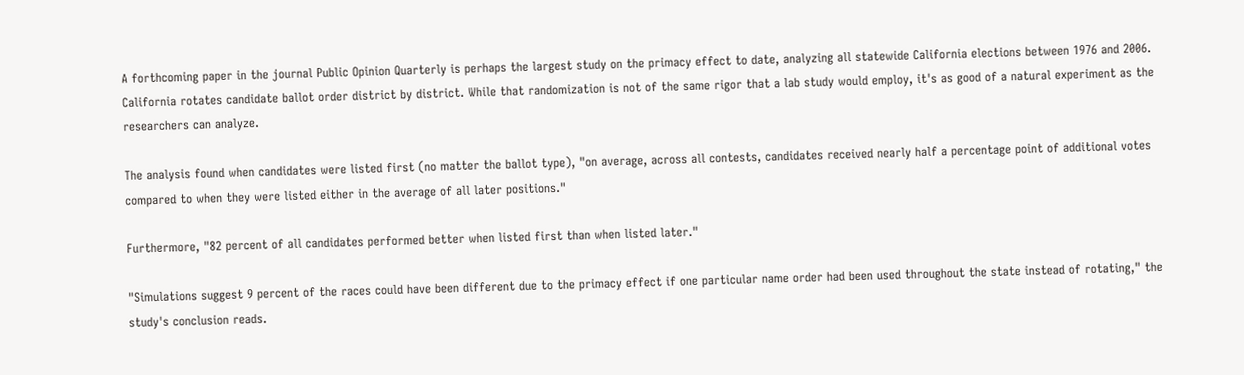A forthcoming paper in the journal Public Opinion Quarterly is perhaps the largest study on the primacy effect to date, analyzing all statewide California elections between 1976 and 2006. California rotates candidate ballot order district by district. While that randomization is not of the same rigor that a lab study would employ, it's as good of a natural experiment as the researchers can analyze.

The analysis found when candidates were listed first (no matter the ballot type), "on average, across all contests, candidates received nearly half a percentage point of additional votes compared to when they were listed either in the average of all later positions."

Furthermore, "82 percent of all candidates performed better when listed first than when listed later."

"Simulations suggest 9 percent of the races could have been different due to the primacy effect if one particular name order had been used throughout the state instead of rotating," the study's conclusion reads.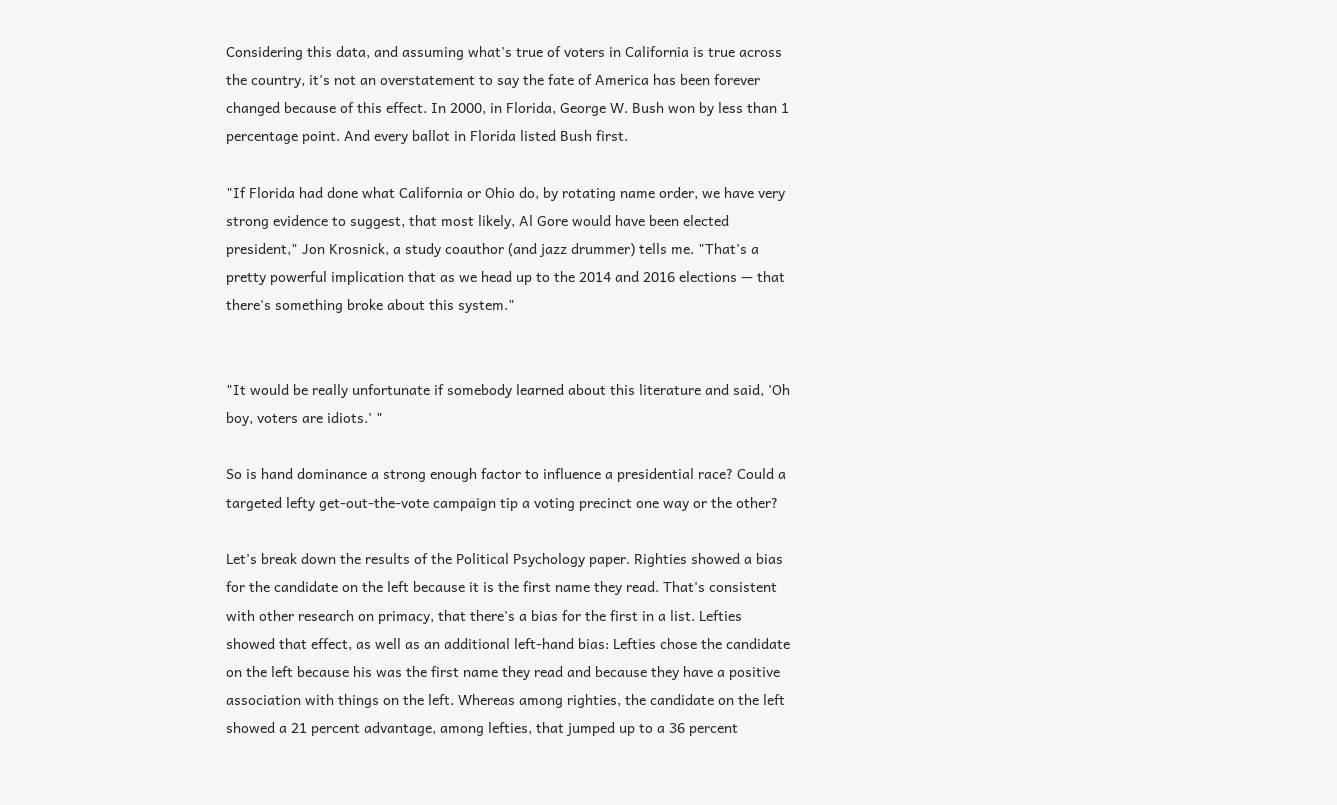Considering this data, and assuming what's true of voters in California is true across the country, it's not an overstatement to say the fate of America has been forever changed because of this effect. In 2000, in Florida, George W. Bush won by less than 1 percentage point. And every ballot in Florida listed Bush first.

"If Florida had done what California or Ohio do, by rotating name order, we have very strong evidence to suggest, that most likely, Al Gore would have been elected president," Jon Krosnick, a study coauthor (and jazz drummer) tells me. "That's a pretty powerful implication that as we head up to the 2014 and 2016 elections — that there's something broke about this system."


"It would be really unfortunate if somebody learned about this literature and said, 'Oh boy, voters are idiots.' "

So is hand dominance a strong enough factor to influence a presidential race? Could a targeted lefty get-out-the-vote campaign tip a voting precinct one way or the other?

Let's break down the results of the Political Psychology paper. Righties showed a bias for the candidate on the left because it is the first name they read. That's consistent with other research on primacy, that there's a bias for the first in a list. Lefties showed that effect, as well as an additional left-hand bias: Lefties chose the candidate on the left because his was the first name they read and because they have a positive association with things on the left. Whereas among righties, the candidate on the left showed a 21 percent advantage, among lefties, that jumped up to a 36 percent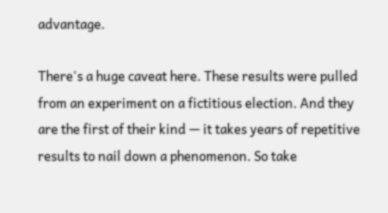advantage.

There's a huge caveat here. These results were pulled from an experiment on a fictitious election. And they are the first of their kind — it takes years of repetitive results to nail down a phenomenon. So take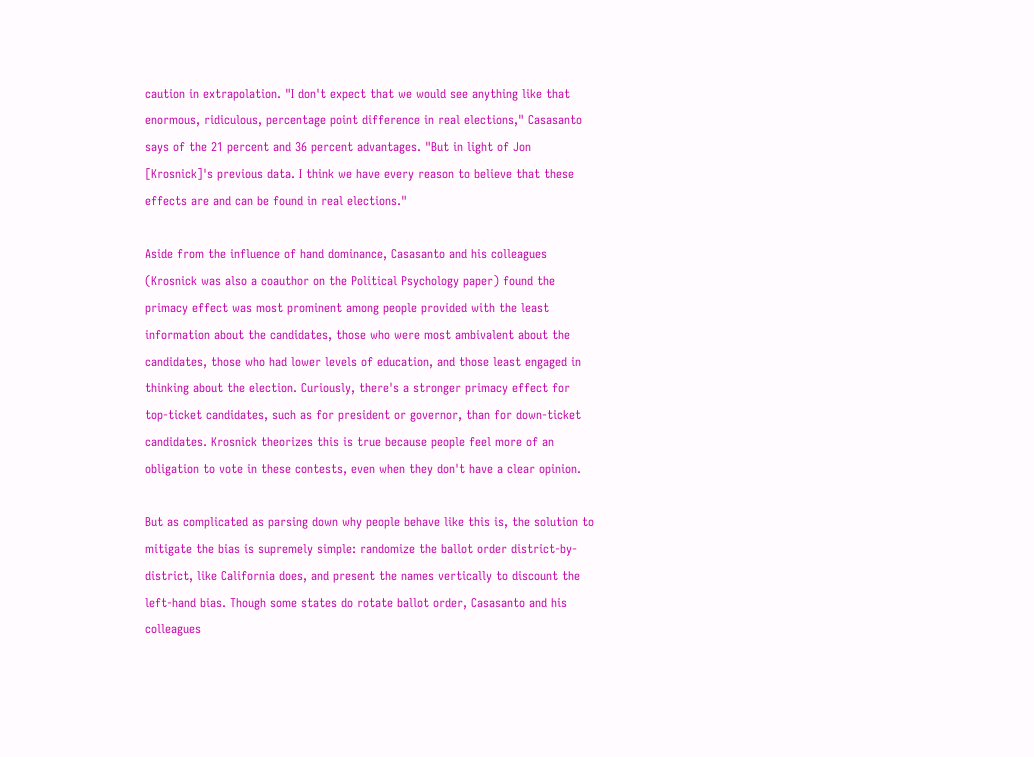caution in extrapolation. "I don't expect that we would see anything like that enormous, ridiculous, percentage point difference in real elections," Casasanto says of the 21 percent and 36 percent advantages. "But in light of Jon [Krosnick]'s previous data. I think we have every reason to believe that these effects are and can be found in real elections."

Aside from the influence of hand dominance, Casasanto and his colleagues (Krosnick was also a coauthor on the Political Psychology paper) found the primacy effect was most prominent among people provided with the least information about the candidates, those who were most ambivalent about the candidates, those who had lower levels of education, and those least engaged in thinking about the election. Curiously, there's a stronger primacy effect for top-ticket candidates, such as for president or governor, than for down-ticket candidates. Krosnick theorizes this is true because people feel more of an obligation to vote in these contests, even when they don't have a clear opinion.

But as complicated as parsing down why people behave like this is, the solution to mitigate the bias is supremely simple: randomize the ballot order district-by-district, like California does, and present the names vertically to discount the left-hand bias. Though some states do rotate ballot order, Casasanto and his colleagues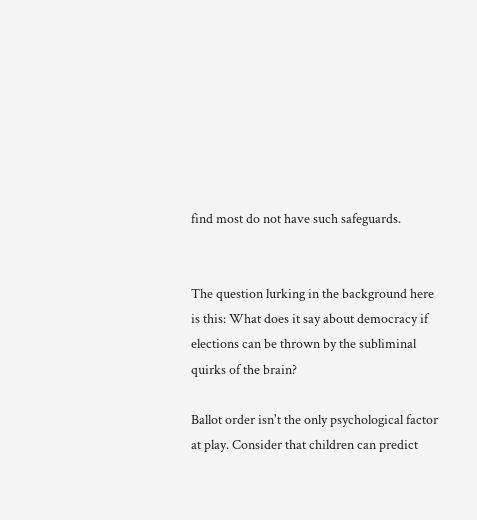find most do not have such safeguards.


The question lurking in the background here is this: What does it say about democracy if elections can be thrown by the subliminal quirks of the brain?

Ballot order isn't the only psychological factor at play. Consider that children can predict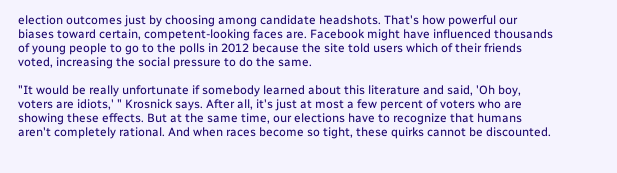election outcomes just by choosing among candidate headshots. That's how powerful our biases toward certain, competent-looking faces are. Facebook might have influenced thousands of young people to go to the polls in 2012 because the site told users which of their friends voted, increasing the social pressure to do the same.

"It would be really unfortunate if somebody learned about this literature and said, 'Oh boy, voters are idiots,' " Krosnick says. After all, it's just at most a few percent of voters who are showing these effects. But at the same time, our elections have to recognize that humans aren't completely rational. And when races become so tight, these quirks cannot be discounted.